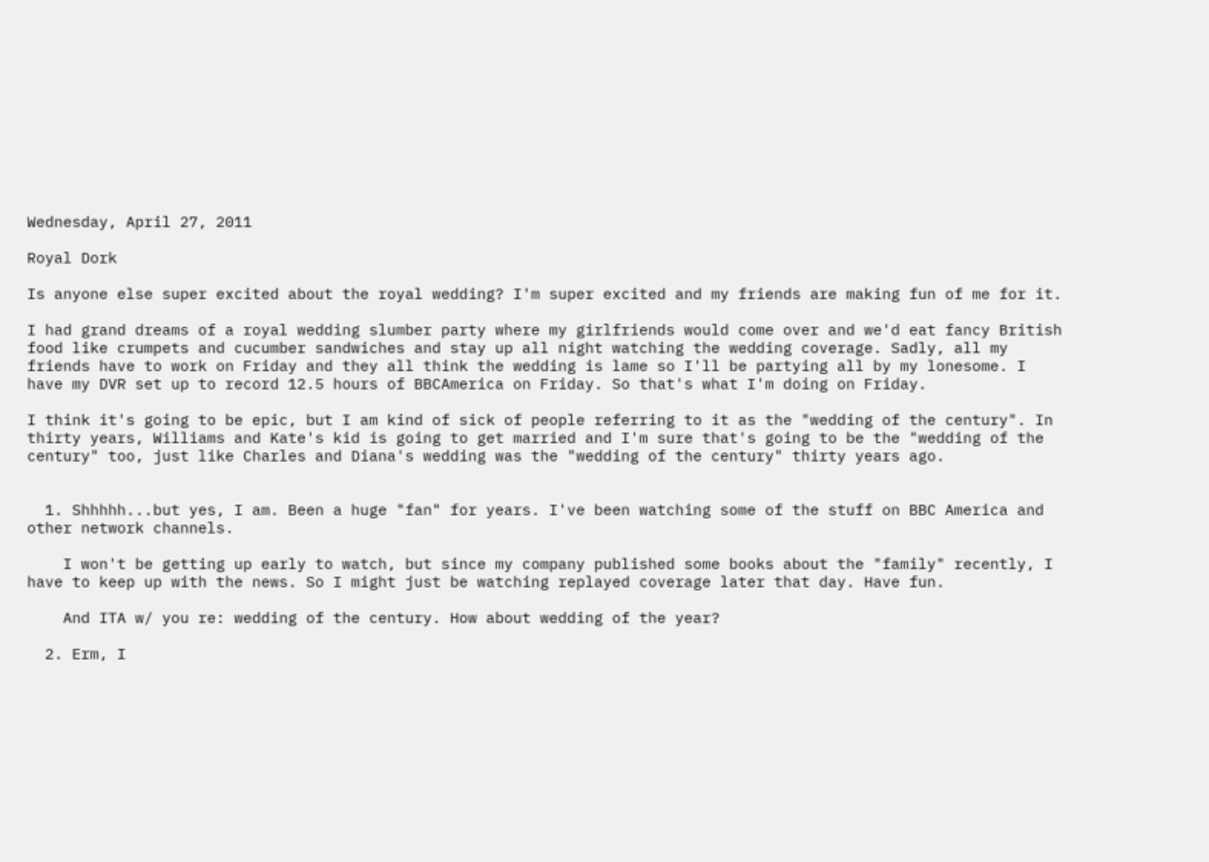Wednesday, April 27, 2011

Royal Dork

Is anyone else super excited about the royal wedding? I'm super excited and my friends are making fun of me for it.

I had grand dreams of a royal wedding slumber party where my girlfriends would come over and we'd eat fancy British food like crumpets and cucumber sandwiches and stay up all night watching the wedding coverage. Sadly, all my friends have to work on Friday and they all think the wedding is lame so I'll be partying all by my lonesome. I have my DVR set up to record 12.5 hours of BBCAmerica on Friday. So that's what I'm doing on Friday.

I think it's going to be epic, but I am kind of sick of people referring to it as the "wedding of the century". In thirty years, Williams and Kate's kid is going to get married and I'm sure that's going to be the "wedding of the century" too, just like Charles and Diana's wedding was the "wedding of the century" thirty years ago.


  1. Shhhhh...but yes, I am. Been a huge "fan" for years. I've been watching some of the stuff on BBC America and other network channels.

    I won't be getting up early to watch, but since my company published some books about the "family" recently, I have to keep up with the news. So I might just be watching replayed coverage later that day. Have fun.

    And ITA w/ you re: wedding of the century. How about wedding of the year?

  2. Erm, I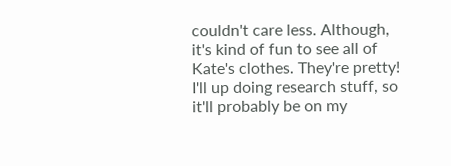couldn't care less. Although, it's kind of fun to see all of Kate's clothes. They're pretty! I'll up doing research stuff, so it'll probably be on my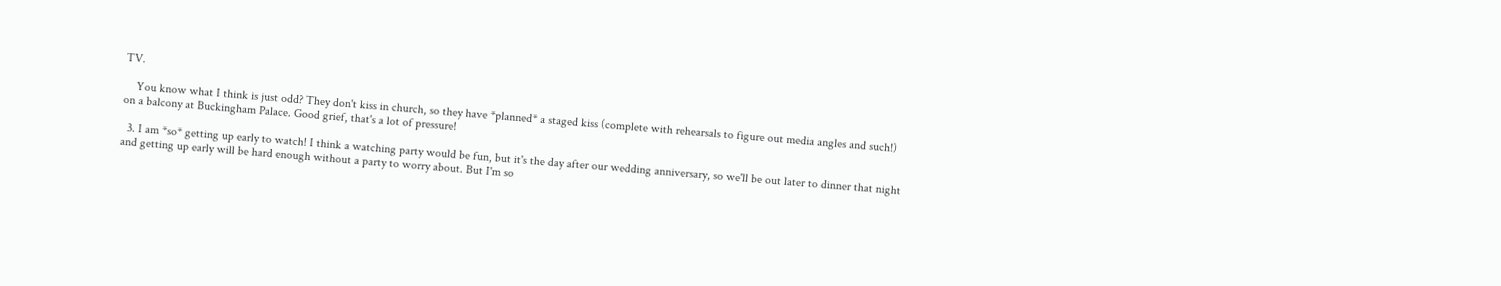TV.

    You know what I think is just odd? They don't kiss in church, so they have *planned* a staged kiss (complete with rehearsals to figure out media angles and such!) on a balcony at Buckingham Palace. Good grief, that's a lot of pressure!

  3. I am *so* getting up early to watch! I think a watching party would be fun, but it's the day after our wedding anniversary, so we'll be out later to dinner that night and getting up early will be hard enough without a party to worry about. But I'm so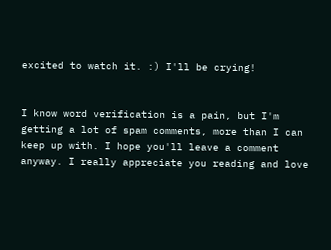excited to watch it. :) I'll be crying!


I know word verification is a pain, but I'm getting a lot of spam comments, more than I can keep up with. I hope you'll leave a comment anyway. I really appreciate you reading and love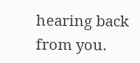hearing back from you.